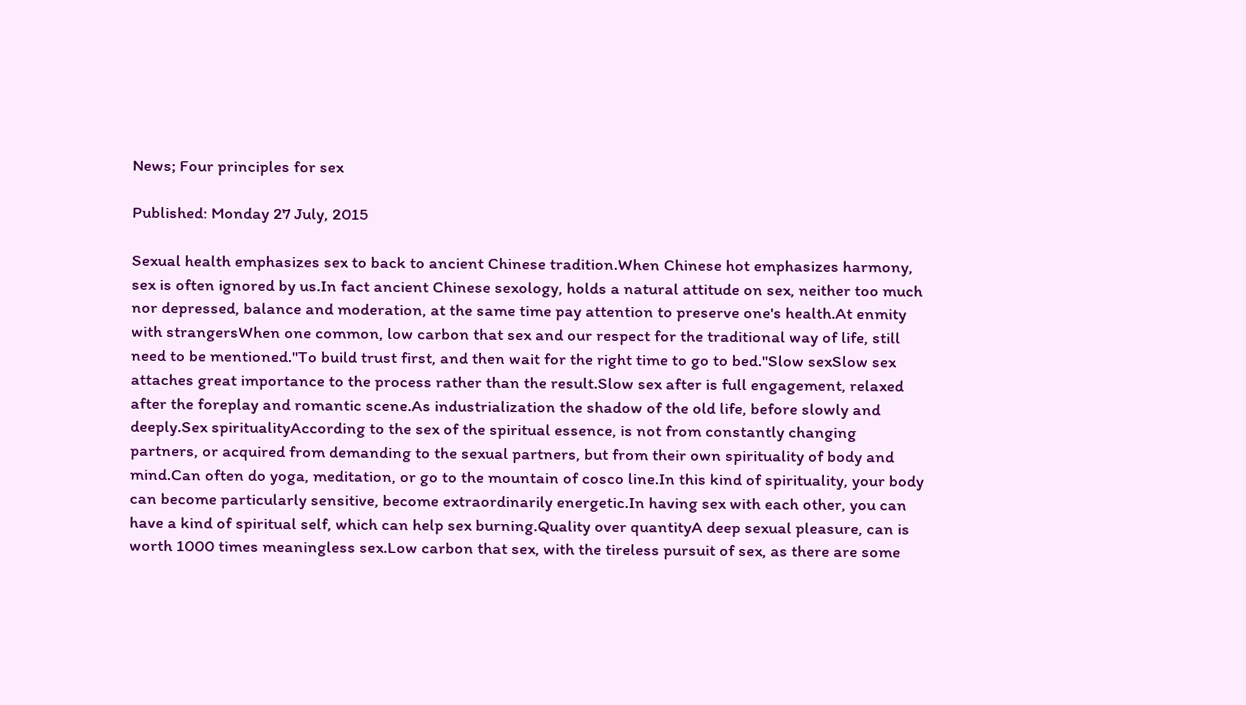News; Four principles for sex

Published: Monday 27 July, 2015

Sexual health emphasizes sex to back to ancient Chinese tradition.When Chinese hot emphasizes harmony, sex is often ignored by us.In fact ancient Chinese sexology, holds a natural attitude on sex, neither too much nor depressed, balance and moderation, at the same time pay attention to preserve one's health.At enmity with strangersWhen one common, low carbon that sex and our respect for the traditional way of life, still need to be mentioned."To build trust first, and then wait for the right time to go to bed."Slow sexSlow sex attaches great importance to the process rather than the result.Slow sex after is full engagement, relaxed after the foreplay and romantic scene.As industrialization the shadow of the old life, before slowly and deeply.Sex spiritualityAccording to the sex of the spiritual essence, is not from constantly changing partners, or acquired from demanding to the sexual partners, but from their own spirituality of body and mind.Can often do yoga, meditation, or go to the mountain of cosco line.In this kind of spirituality, your body can become particularly sensitive, become extraordinarily energetic.In having sex with each other, you can have a kind of spiritual self, which can help sex burning.Quality over quantityA deep sexual pleasure, can is worth 1000 times meaningless sex.Low carbon that sex, with the tireless pursuit of sex, as there are some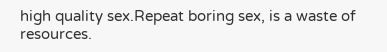high quality sex.Repeat boring sex, is a waste of resources.